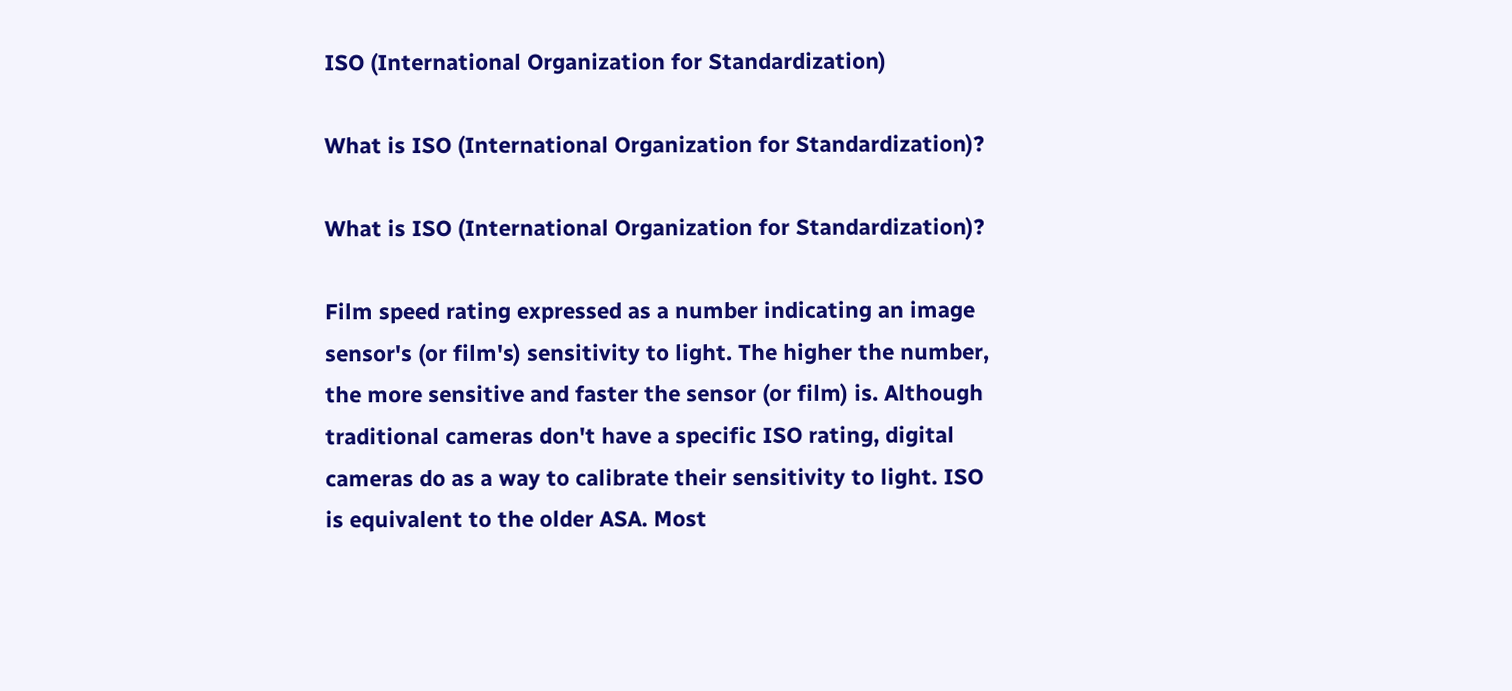ISO (International Organization for Standardization)

What is ISO (International Organization for Standardization)?

What is ISO (International Organization for Standardization)?

Film speed rating expressed as a number indicating an image sensor's (or film's) sensitivity to light. The higher the number, the more sensitive and faster the sensor (or film) is. Although traditional cameras don't have a specific ISO rating, digital cameras do as a way to calibrate their sensitivity to light. ISO is equivalent to the older ASA. Most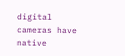digital cameras have native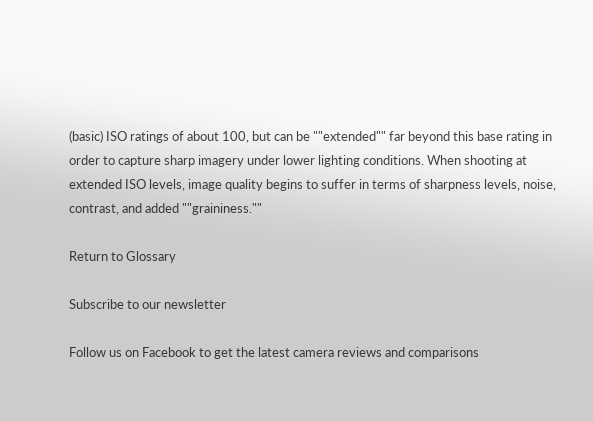(basic) ISO ratings of about 100, but can be ""extended"" far beyond this base rating in order to capture sharp imagery under lower lighting conditions. When shooting at extended ISO levels, image quality begins to suffer in terms of sharpness levels, noise, contrast, and added ""graininess.""

Return to Glossary

Subscribe to our newsletter

Follow us on Facebook to get the latest camera reviews and comparisons